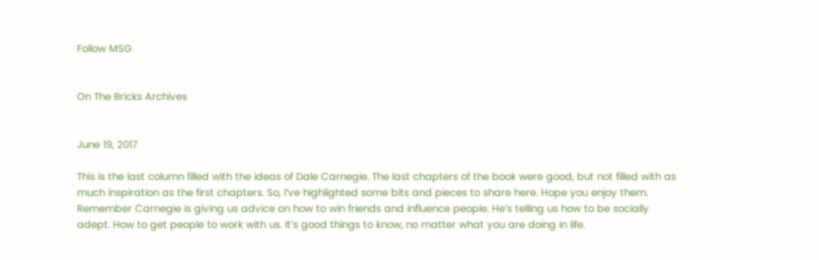Follow MSG


On The Bricks Archives


June 19, 2017

This is the last column filled with the ideas of Dale Carnegie. The last chapters of the book were good, but not filled with as much inspiration as the first chapters. So, I’ve highlighted some bits and pieces to share here. Hope you enjoy them. Remember Carnegie is giving us advice on how to win friends and influence people. He’s telling us how to be socially adept. How to get people to work with us. It’s good things to know, no matter what you are doing in life.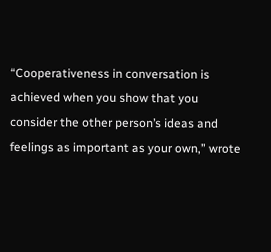“Cooperativeness in conversation is achieved when you show that you consider the other person’s ideas and feelings as important as your own,” wrote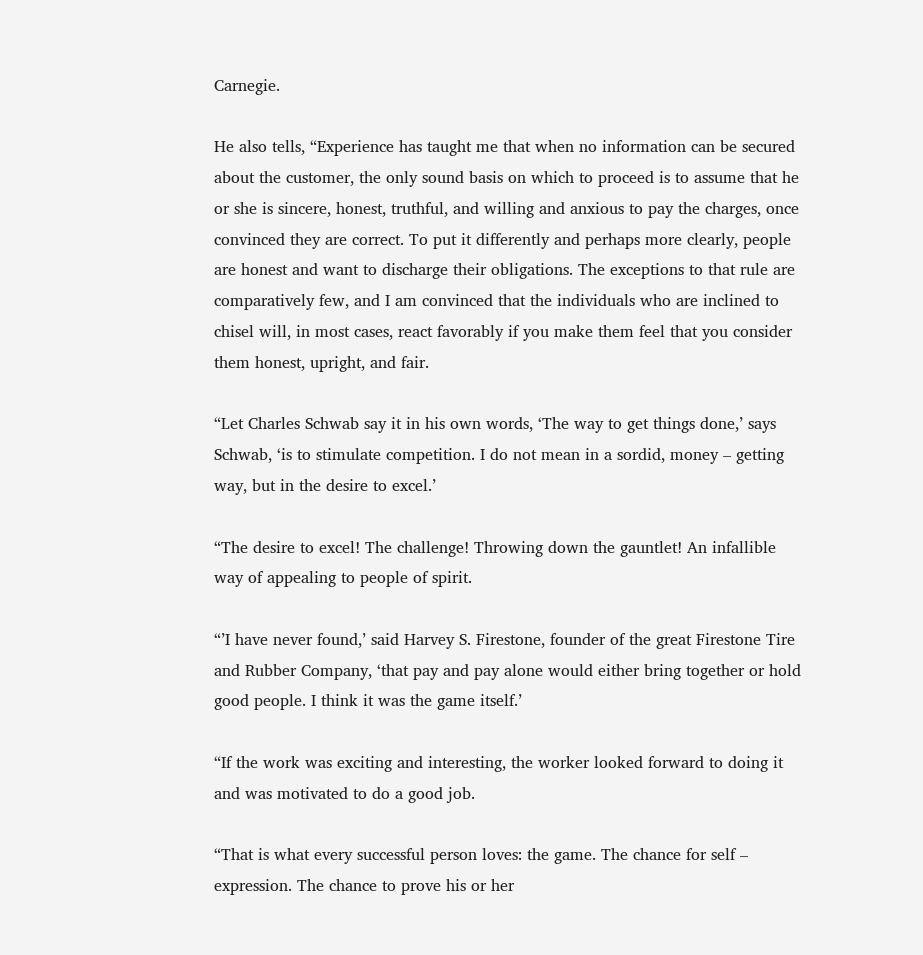Carnegie.

He also tells, “Experience has taught me that when no information can be secured about the customer, the only sound basis on which to proceed is to assume that he or she is sincere, honest, truthful, and willing and anxious to pay the charges, once convinced they are correct. To put it differently and perhaps more clearly, people are honest and want to discharge their obligations. The exceptions to that rule are comparatively few, and I am convinced that the individuals who are inclined to chisel will, in most cases, react favorably if you make them feel that you consider them honest, upright, and fair.

“Let Charles Schwab say it in his own words, ‘The way to get things done,’ says Schwab, ‘is to stimulate competition. I do not mean in a sordid, money – getting way, but in the desire to excel.’

“The desire to excel! The challenge! Throwing down the gauntlet! An infallible way of appealing to people of spirit.

“’I have never found,’ said Harvey S. Firestone, founder of the great Firestone Tire and Rubber Company, ‘that pay and pay alone would either bring together or hold good people. I think it was the game itself.’

“If the work was exciting and interesting, the worker looked forward to doing it and was motivated to do a good job.

“That is what every successful person loves: the game. The chance for self – expression. The chance to prove his or her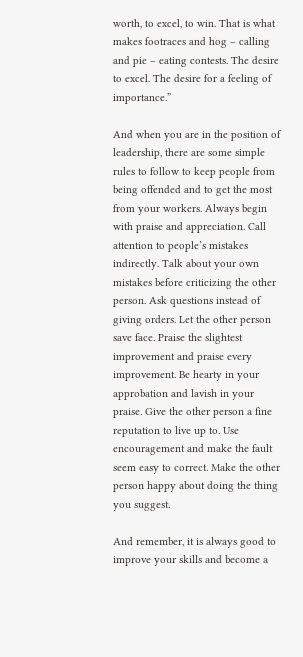worth, to excel, to win. That is what makes footraces and hog – calling and pie – eating contests. The desire to excel. The desire for a feeling of importance.”

And when you are in the position of leadership, there are some simple rules to follow to keep people from being offended and to get the most from your workers. Always begin with praise and appreciation. Call attention to people’s mistakes indirectly. Talk about your own mistakes before criticizing the other person. Ask questions instead of giving orders. Let the other person save face. Praise the slightest improvement and praise every improvement. Be hearty in your approbation and lavish in your praise. Give the other person a fine reputation to live up to. Use encouragement and make the fault seem easy to correct. Make the other person happy about doing the thing you suggest.

And remember, it is always good to improve your skills and become a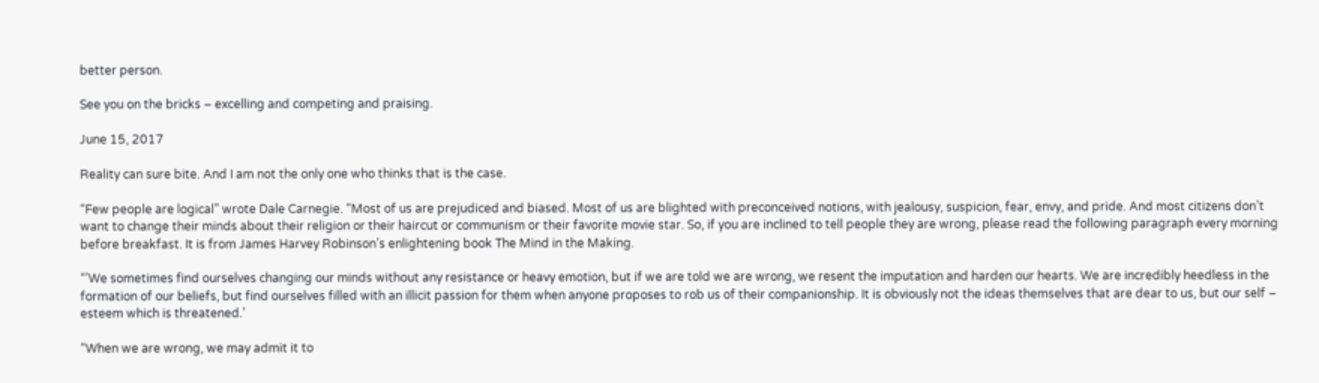better person.

See you on the bricks – excelling and competing and praising.

June 15, 2017

Reality can sure bite. And I am not the only one who thinks that is the case.

“Few people are logical” wrote Dale Carnegie. “Most of us are prejudiced and biased. Most of us are blighted with preconceived notions, with jealousy, suspicion, fear, envy, and pride. And most citizens don’t want to change their minds about their religion or their haircut or communism or their favorite movie star. So, if you are inclined to tell people they are wrong, please read the following paragraph every morning before breakfast. It is from James Harvey Robinson’s enlightening book The Mind in the Making.

“’We sometimes find ourselves changing our minds without any resistance or heavy emotion, but if we are told we are wrong, we resent the imputation and harden our hearts. We are incredibly heedless in the formation of our beliefs, but find ourselves filled with an illicit passion for them when anyone proposes to rob us of their companionship. It is obviously not the ideas themselves that are dear to us, but our self – esteem which is threatened.’

“When we are wrong, we may admit it to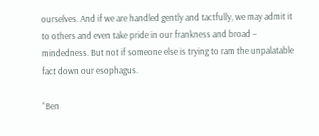ourselves. And if we are handled gently and tactfully, we may admit it to others and even take pride in our frankness and broad – mindedness. But not if someone else is trying to ram the unpalatable fact down our esophagus.

“Ben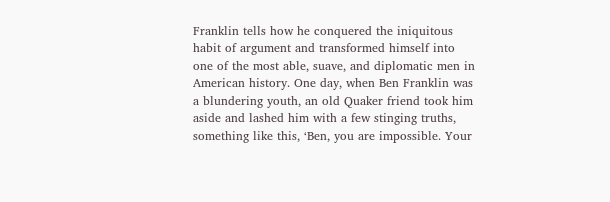Franklin tells how he conquered the iniquitous habit of argument and transformed himself into one of the most able, suave, and diplomatic men in American history. One day, when Ben Franklin was a blundering youth, an old Quaker friend took him aside and lashed him with a few stinging truths, something like this, ‘Ben, you are impossible. Your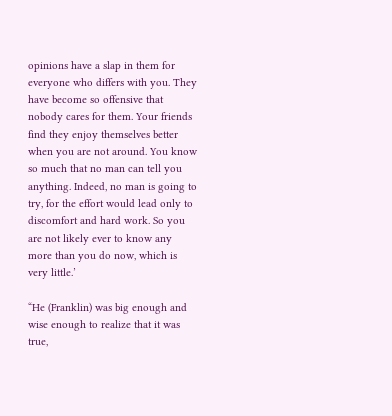opinions have a slap in them for everyone who differs with you. They have become so offensive that nobody cares for them. Your friends find they enjoy themselves better when you are not around. You know so much that no man can tell you anything. Indeed, no man is going to try, for the effort would lead only to discomfort and hard work. So you are not likely ever to know any more than you do now, which is very little.’

“He (Franklin) was big enough and wise enough to realize that it was true,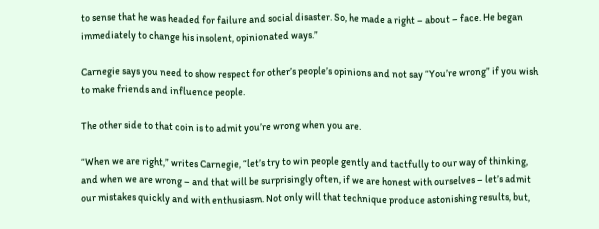to sense that he was headed for failure and social disaster. So, he made a right – about – face. He began immediately to change his insolent, opinionated ways.”

Carnegie says you need to show respect for other’s people’s opinions and not say “You’re wrong” if you wish to make friends and influence people.

The other side to that coin is to admit you’re wrong when you are.

“When we are right,” writes Carnegie, “let’s try to win people gently and tactfully to our way of thinking, and when we are wrong – and that will be surprisingly often, if we are honest with ourselves – let’s admit our mistakes quickly and with enthusiasm. Not only will that technique produce astonishing results, but,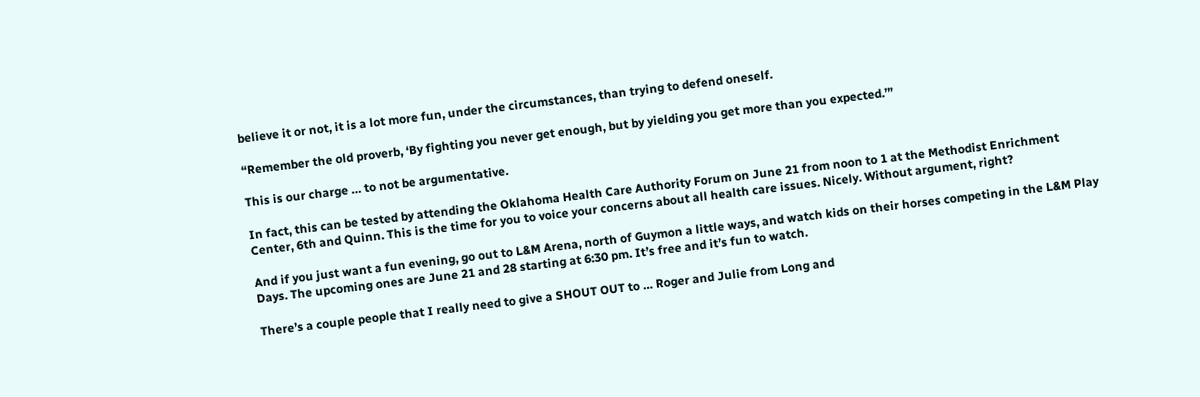believe it or not, it is a lot more fun, under the circumstances, than trying to defend oneself.

“Remember the old proverb, ‘By fighting you never get enough, but by yielding you get more than you expected.’”

This is our charge … to not be argumentative.

In fact, this can be tested by attending the Oklahoma Health Care Authority Forum on June 21 from noon to 1 at the Methodist Enrichment Center, 6th and Quinn. This is the time for you to voice your concerns about all health care issues. Nicely. Without argument, right?

And if you just want a fun evening, go out to L&M Arena, north of Guymon a little ways, and watch kids on their horses competing in the L&M Play Days. The upcoming ones are June 21 and 28 starting at 6:30 pm. It’s free and it’s fun to watch.

There’s a couple people that I really need to give a SHOUT OUT to … Roger and Julie from Long and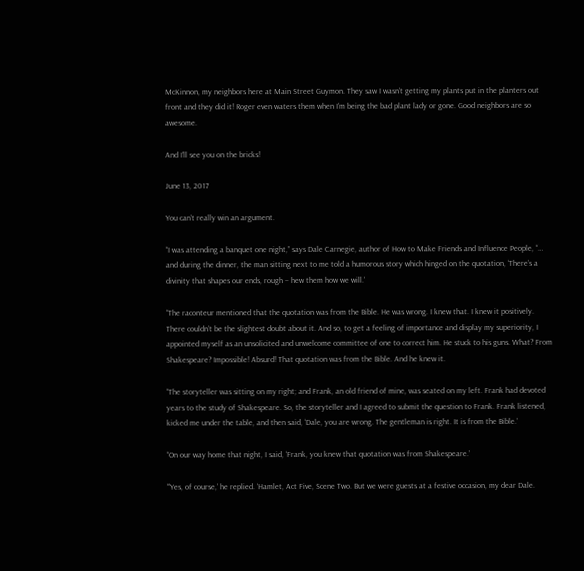McKinnon, my neighbors here at Main Street Guymon. They saw I wasn’t getting my plants put in the planters out front and they did it! Roger even waters them when I’m being the bad plant lady or gone. Good neighbors are so awesome.

And I’ll see you on the bricks!

June 13, 2017

You can’t really win an argument.

“I was attending a banquet one night,” says Dale Carnegie, author of How to Make Friends and Influence People, “… and during the dinner, the man sitting next to me told a humorous story which hinged on the quotation, ‘There’s a divinity that shapes our ends, rough – hew them how we will.’

“The raconteur mentioned that the quotation was from the Bible. He was wrong. I knew that. I knew it positively. There couldn’t be the slightest doubt about it. And so, to get a feeling of importance and display my superiority, I appointed myself as an unsolicited and unwelcome committee of one to correct him. He stuck to his guns. What? From Shakespeare? Impossible! Absurd! That quotation was from the Bible. And he knew it.

“The storyteller was sitting on my right; and Frank, an old friend of mine, was seated on my left. Frank had devoted years to the study of Shakespeare. So, the storyteller and I agreed to submit the question to Frank. Frank listened, kicked me under the table, and then said, ‘Dale, you are wrong. The gentleman is right. It is from the Bible.’

“On our way home that night, I said, ‘Frank, you knew that quotation was from Shakespeare.’

“’Yes, of course,’ he replied. ‘Hamlet, Act Five, Scene Two. But we were guests at a festive occasion, my dear Dale.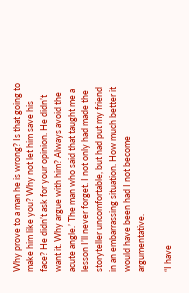Why prove to a man he is wrong? Is that going to make him like you? Why not let him save his face? He didn’t ask for your opinion. He didn’t want it. Why argue with him? Always avoid the acute angle.’ The man who said that taught me a lesson I’ll never forget. I not only had made the storyteller uncomfortable, but had put my friend in an embarrassing situation. How much better it would have been had I not become argumentative.

“I have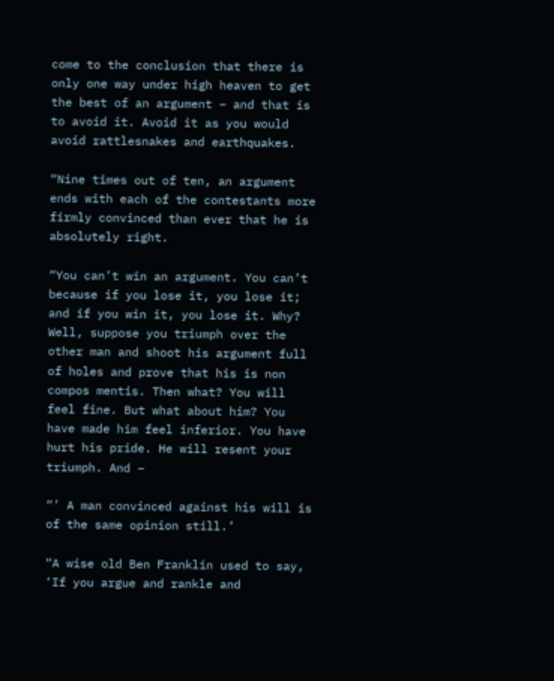come to the conclusion that there is only one way under high heaven to get the best of an argument – and that is to avoid it. Avoid it as you would avoid rattlesnakes and earthquakes.

“Nine times out of ten, an argument ends with each of the contestants more firmly convinced than ever that he is absolutely right.

“You can’t win an argument. You can’t because if you lose it, you lose it; and if you win it, you lose it. Why? Well, suppose you triumph over the other man and shoot his argument full of holes and prove that his is non compos mentis. Then what? You will feel fine. But what about him? You have made him feel inferior. You have hurt his pride. He will resent your triumph. And –

“’ A man convinced against his will is of the same opinion still.’

“A wise old Ben Franklin used to say, ‘If you argue and rankle and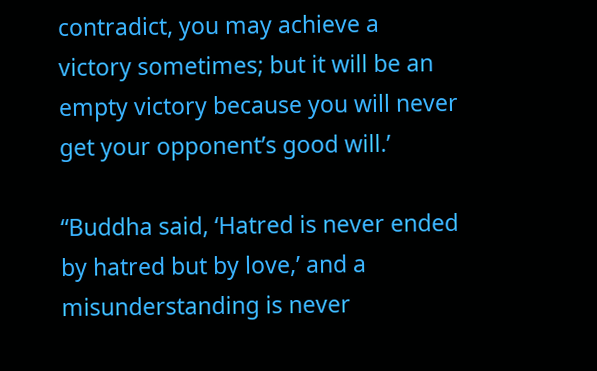contradict, you may achieve a victory sometimes; but it will be an empty victory because you will never get your opponent’s good will.’

“Buddha said, ‘Hatred is never ended by hatred but by love,’ and a misunderstanding is never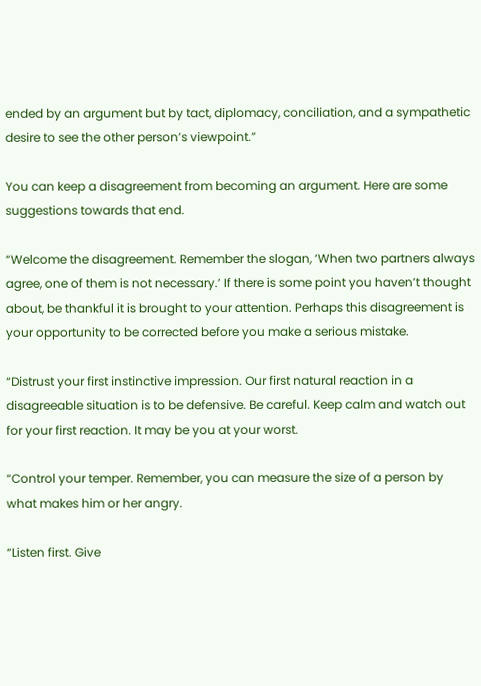ended by an argument but by tact, diplomacy, conciliation, and a sympathetic desire to see the other person’s viewpoint.”

You can keep a disagreement from becoming an argument. Here are some suggestions towards that end.

“Welcome the disagreement. Remember the slogan, ‘When two partners always agree, one of them is not necessary.’ If there is some point you haven’t thought about, be thankful it is brought to your attention. Perhaps this disagreement is your opportunity to be corrected before you make a serious mistake.

“Distrust your first instinctive impression. Our first natural reaction in a disagreeable situation is to be defensive. Be careful. Keep calm and watch out for your first reaction. It may be you at your worst.

“Control your temper. Remember, you can measure the size of a person by what makes him or her angry.

“Listen first. Give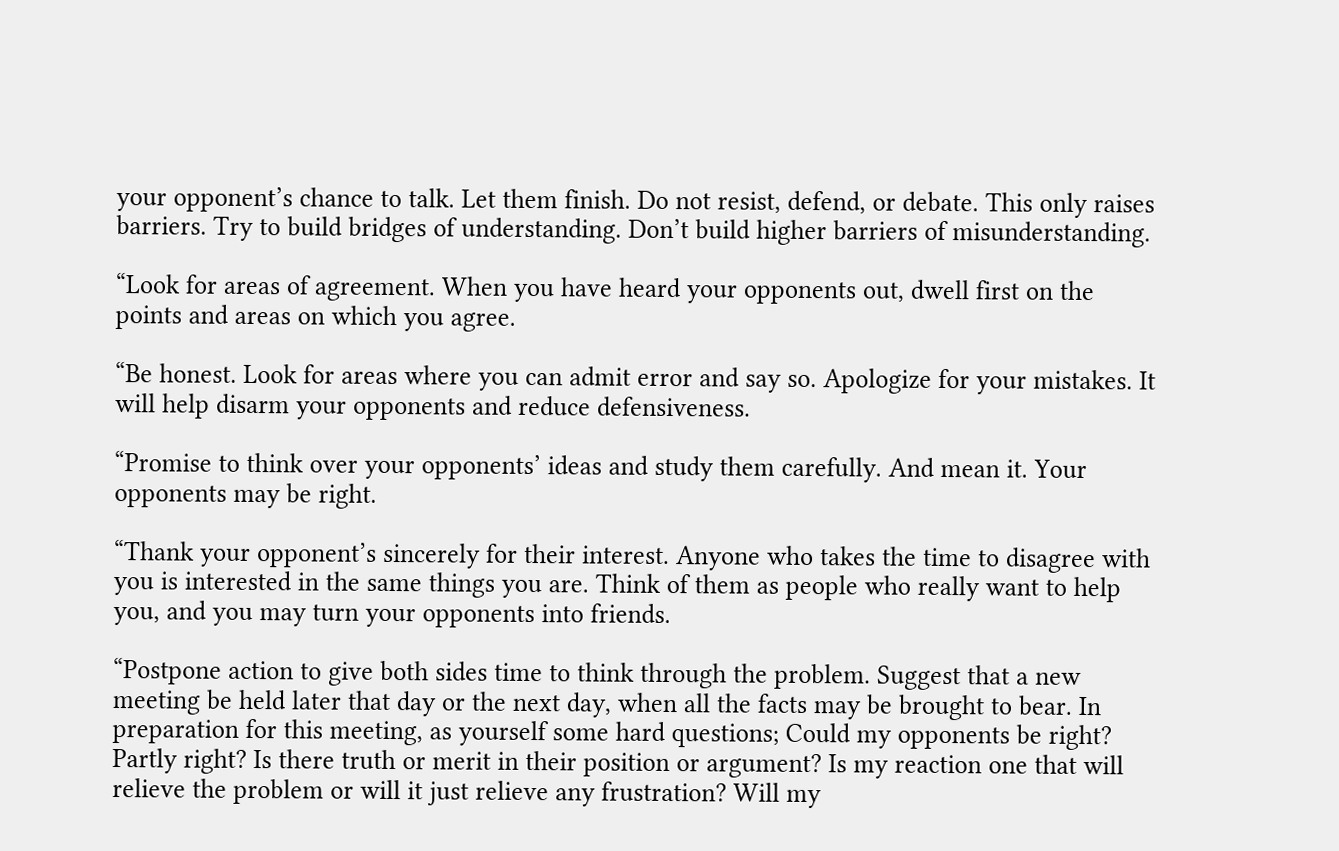your opponent’s chance to talk. Let them finish. Do not resist, defend, or debate. This only raises barriers. Try to build bridges of understanding. Don’t build higher barriers of misunderstanding.

“Look for areas of agreement. When you have heard your opponents out, dwell first on the points and areas on which you agree.

“Be honest. Look for areas where you can admit error and say so. Apologize for your mistakes. It will help disarm your opponents and reduce defensiveness.

“Promise to think over your opponents’ ideas and study them carefully. And mean it. Your opponents may be right.

“Thank your opponent’s sincerely for their interest. Anyone who takes the time to disagree with you is interested in the same things you are. Think of them as people who really want to help you, and you may turn your opponents into friends.

“Postpone action to give both sides time to think through the problem. Suggest that a new meeting be held later that day or the next day, when all the facts may be brought to bear. In preparation for this meeting, as yourself some hard questions; Could my opponents be right? Partly right? Is there truth or merit in their position or argument? Is my reaction one that will relieve the problem or will it just relieve any frustration? Will my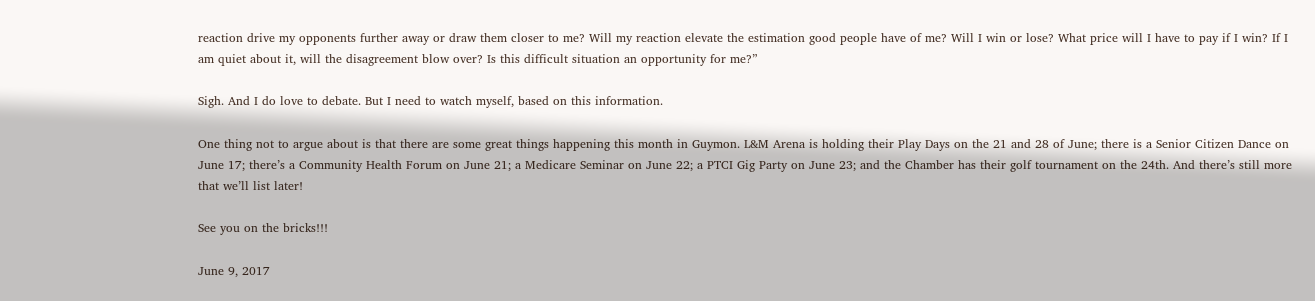reaction drive my opponents further away or draw them closer to me? Will my reaction elevate the estimation good people have of me? Will I win or lose? What price will I have to pay if I win? If I am quiet about it, will the disagreement blow over? Is this difficult situation an opportunity for me?”

Sigh. And I do love to debate. But I need to watch myself, based on this information.

One thing not to argue about is that there are some great things happening this month in Guymon. L&M Arena is holding their Play Days on the 21 and 28 of June; there is a Senior Citizen Dance on June 17; there’s a Community Health Forum on June 21; a Medicare Seminar on June 22; a PTCI Gig Party on June 23; and the Chamber has their golf tournament on the 24th. And there’s still more that we’ll list later!

See you on the bricks!!!

June 9, 2017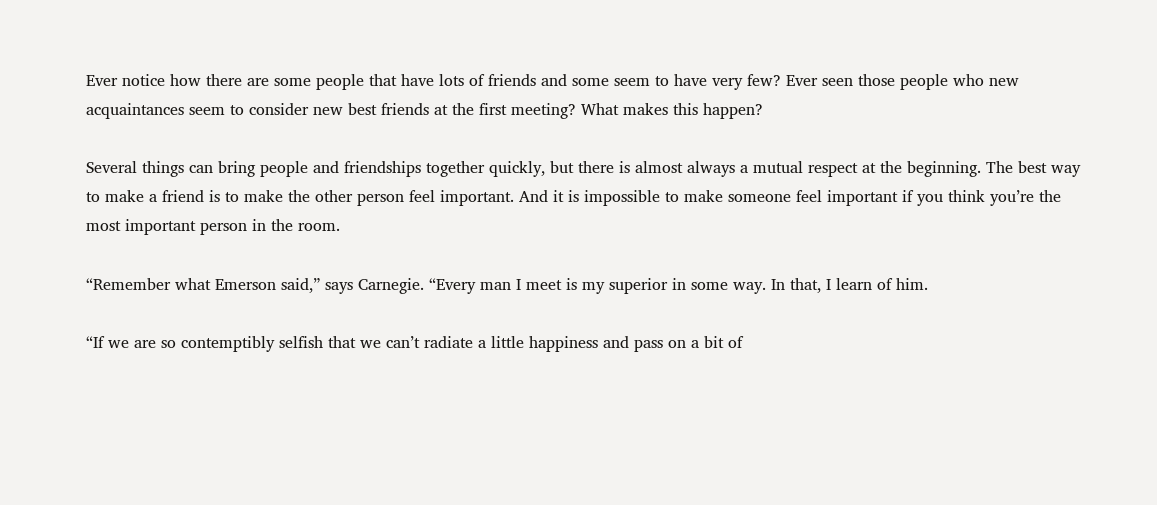Ever notice how there are some people that have lots of friends and some seem to have very few? Ever seen those people who new acquaintances seem to consider new best friends at the first meeting? What makes this happen?

Several things can bring people and friendships together quickly, but there is almost always a mutual respect at the beginning. The best way to make a friend is to make the other person feel important. And it is impossible to make someone feel important if you think you’re the most important person in the room.

“Remember what Emerson said,” says Carnegie. “Every man I meet is my superior in some way. In that, I learn of him.

“If we are so contemptibly selfish that we can’t radiate a little happiness and pass on a bit of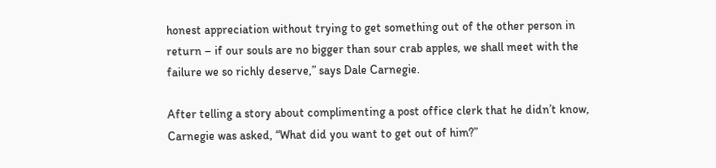honest appreciation without trying to get something out of the other person in return – if our souls are no bigger than sour crab apples, we shall meet with the failure we so richly deserve,” says Dale Carnegie.

After telling a story about complimenting a post office clerk that he didn’t know, Carnegie was asked, “What did you want to get out of him?”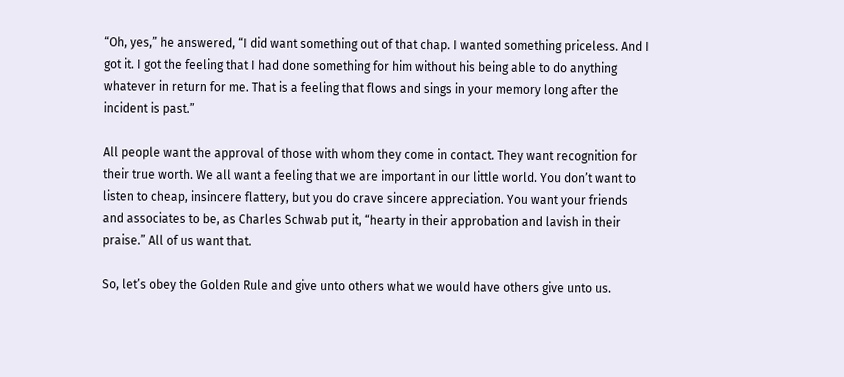“Oh, yes,” he answered, “I did want something out of that chap. I wanted something priceless. And I got it. I got the feeling that I had done something for him without his being able to do anything whatever in return for me. That is a feeling that flows and sings in your memory long after the incident is past.”

All people want the approval of those with whom they come in contact. They want recognition for their true worth. We all want a feeling that we are important in our little world. You don’t want to listen to cheap, insincere flattery, but you do crave sincere appreciation. You want your friends and associates to be, as Charles Schwab put it, “hearty in their approbation and lavish in their praise.” All of us want that.

So, let’s obey the Golden Rule and give unto others what we would have others give unto us.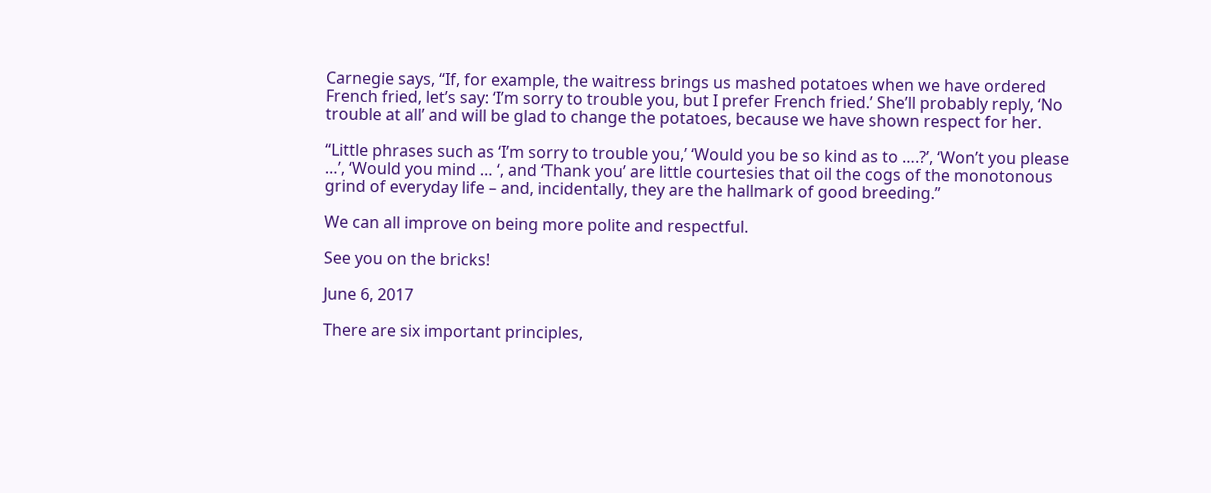Carnegie says, “If, for example, the waitress brings us mashed potatoes when we have ordered French fried, let’s say: ‘I’m sorry to trouble you, but I prefer French fried.’ She’ll probably reply, ‘No trouble at all’ and will be glad to change the potatoes, because we have shown respect for her.

“Little phrases such as ‘I’m sorry to trouble you,’ ‘Would you be so kind as to ….?’, ‘Won’t you please …’, ‘Would you mind … ‘, and ‘Thank you’ are little courtesies that oil the cogs of the monotonous grind of everyday life – and, incidentally, they are the hallmark of good breeding.”

We can all improve on being more polite and respectful.

See you on the bricks!

June 6, 2017

There are six important principles,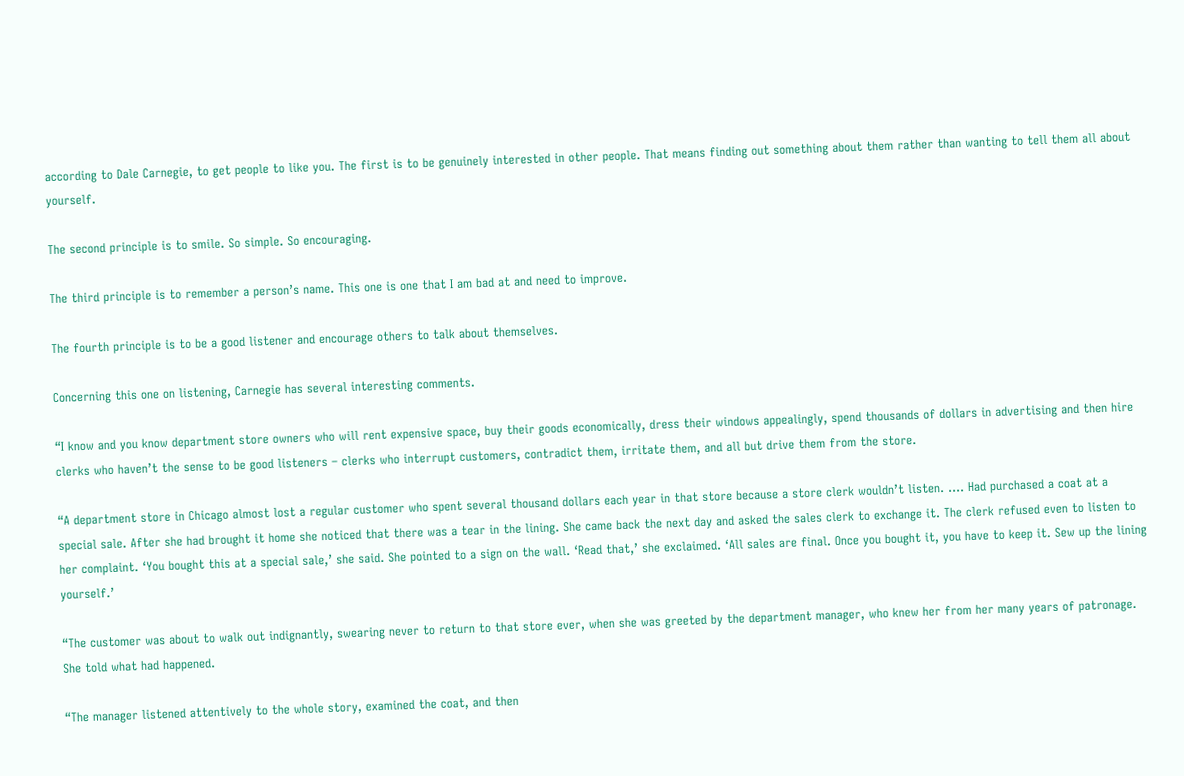according to Dale Carnegie, to get people to like you. The first is to be genuinely interested in other people. That means finding out something about them rather than wanting to tell them all about yourself.

The second principle is to smile. So simple. So encouraging.

The third principle is to remember a person’s name. This one is one that I am bad at and need to improve.

The fourth principle is to be a good listener and encourage others to talk about themselves.

Concerning this one on listening, Carnegie has several interesting comments.

“I know and you know department store owners who will rent expensive space, buy their goods economically, dress their windows appealingly, spend thousands of dollars in advertising and then hire clerks who haven’t the sense to be good listeners – clerks who interrupt customers, contradict them, irritate them, and all but drive them from the store.

“A department store in Chicago almost lost a regular customer who spent several thousand dollars each year in that store because a store clerk wouldn’t listen. …. Had purchased a coat at a special sale. After she had brought it home she noticed that there was a tear in the lining. She came back the next day and asked the sales clerk to exchange it. The clerk refused even to listen to her complaint. ‘You bought this at a special sale,’ she said. She pointed to a sign on the wall. ‘Read that,’ she exclaimed. ‘All sales are final. Once you bought it, you have to keep it. Sew up the lining yourself.’

“The customer was about to walk out indignantly, swearing never to return to that store ever, when she was greeted by the department manager, who knew her from her many years of patronage. She told what had happened.

“The manager listened attentively to the whole story, examined the coat, and then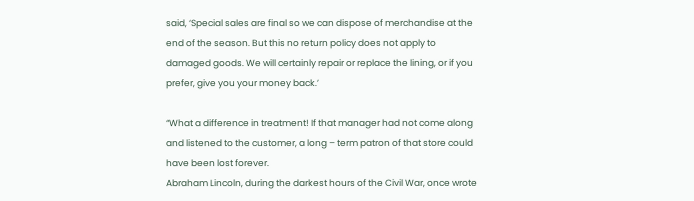said, ‘Special sales are final so we can dispose of merchandise at the end of the season. But this no return policy does not apply to damaged goods. We will certainly repair or replace the lining, or if you prefer, give you your money back.’

“What a difference in treatment! If that manager had not come along and listened to the customer, a long – term patron of that store could have been lost forever.
Abraham Lincoln, during the darkest hours of the Civil War, once wrote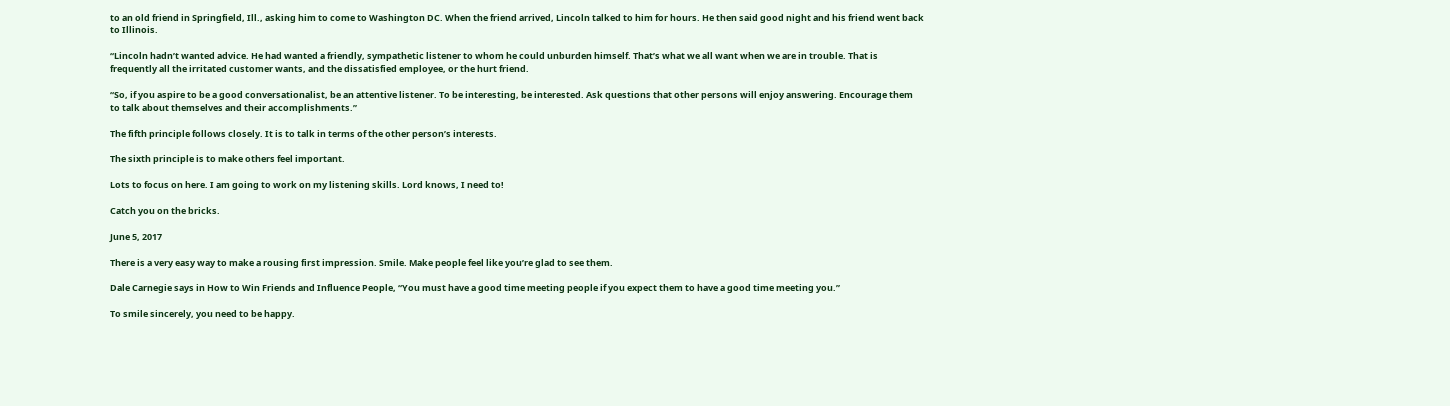to an old friend in Springfield, Ill., asking him to come to Washington DC. When the friend arrived, Lincoln talked to him for hours. He then said good night and his friend went back to Illinois.

“Lincoln hadn’t wanted advice. He had wanted a friendly, sympathetic listener to whom he could unburden himself. That’s what we all want when we are in trouble. That is frequently all the irritated customer wants, and the dissatisfied employee, or the hurt friend.

“So, if you aspire to be a good conversationalist, be an attentive listener. To be interesting, be interested. Ask questions that other persons will enjoy answering. Encourage them to talk about themselves and their accomplishments.”

The fifth principle follows closely. It is to talk in terms of the other person’s interests.

The sixth principle is to make others feel important.

Lots to focus on here. I am going to work on my listening skills. Lord knows, I need to!

Catch you on the bricks.

June 5, 2017

There is a very easy way to make a rousing first impression. Smile. Make people feel like you’re glad to see them.

Dale Carnegie says in How to Win Friends and Influence People, “You must have a good time meeting people if you expect them to have a good time meeting you.”

To smile sincerely, you need to be happy.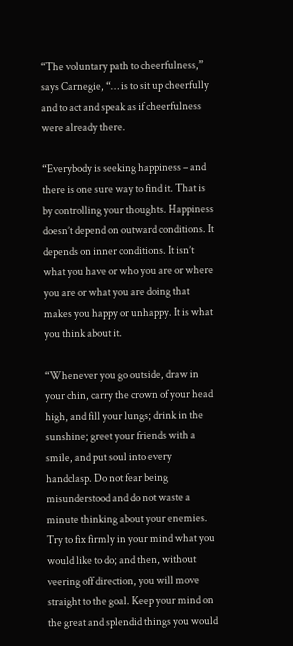“The voluntary path to cheerfulness,” says Carnegie, “… is to sit up cheerfully and to act and speak as if cheerfulness were already there.

“Everybody is seeking happiness – and there is one sure way to find it. That is by controlling your thoughts. Happiness doesn’t depend on outward conditions. It depends on inner conditions. It isn’t what you have or who you are or where you are or what you are doing that makes you happy or unhappy. It is what you think about it.

“Whenever you go outside, draw in your chin, carry the crown of your head high, and fill your lungs; drink in the sunshine; greet your friends with a smile, and put soul into every handclasp. Do not fear being misunderstood and do not waste a minute thinking about your enemies. Try to fix firmly in your mind what you would like to do; and then, without veering off direction, you will move straight to the goal. Keep your mind on the great and splendid things you would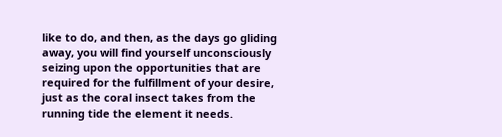like to do, and then, as the days go gliding away, you will find yourself unconsciously seizing upon the opportunities that are required for the fulfillment of your desire, just as the coral insect takes from the running tide the element it needs.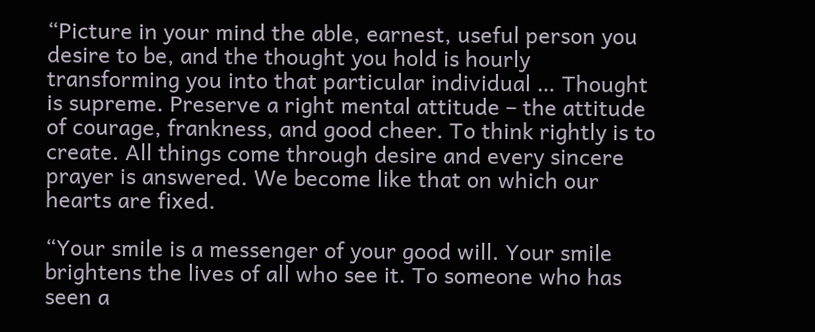“Picture in your mind the able, earnest, useful person you desire to be, and the thought you hold is hourly transforming you into that particular individual … Thought is supreme. Preserve a right mental attitude – the attitude of courage, frankness, and good cheer. To think rightly is to create. All things come through desire and every sincere prayer is answered. We become like that on which our hearts are fixed.

“Your smile is a messenger of your good will. Your smile brightens the lives of all who see it. To someone who has seen a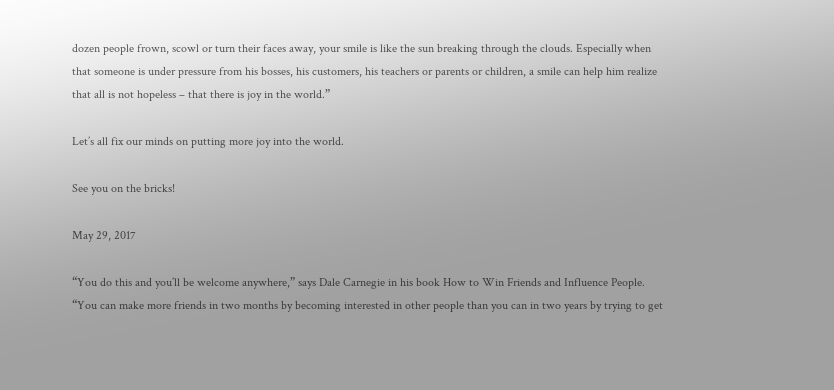dozen people frown, scowl or turn their faces away, your smile is like the sun breaking through the clouds. Especially when that someone is under pressure from his bosses, his customers, his teachers or parents or children, a smile can help him realize that all is not hopeless – that there is joy in the world.”

Let’s all fix our minds on putting more joy into the world.

See you on the bricks!

May 29, 2017

“You do this and you’ll be welcome anywhere,” says Dale Carnegie in his book How to Win Friends and Influence People. “You can make more friends in two months by becoming interested in other people than you can in two years by trying to get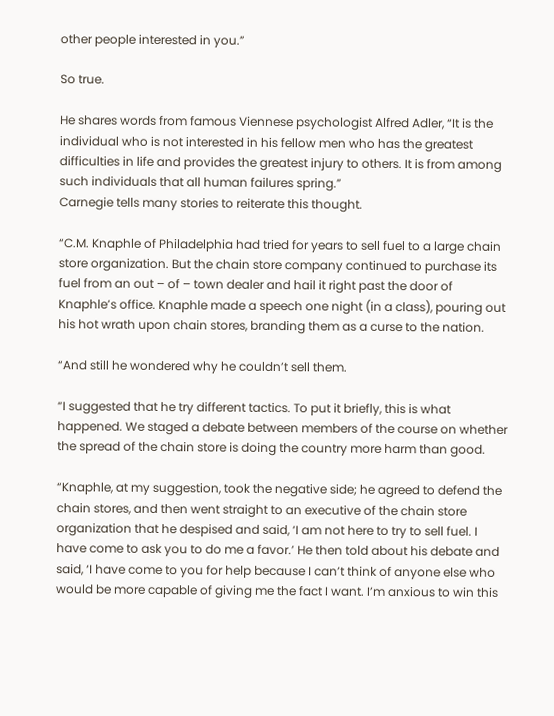other people interested in you.”

So true.

He shares words from famous Viennese psychologist Alfred Adler, “It is the individual who is not interested in his fellow men who has the greatest difficulties in life and provides the greatest injury to others. It is from among such individuals that all human failures spring.”
Carnegie tells many stories to reiterate this thought.

“C.M. Knaphle of Philadelphia had tried for years to sell fuel to a large chain store organization. But the chain store company continued to purchase its fuel from an out – of – town dealer and hail it right past the door of Knaphle’s office. Knaphle made a speech one night (in a class), pouring out his hot wrath upon chain stores, branding them as a curse to the nation.

“And still he wondered why he couldn’t sell them.

“I suggested that he try different tactics. To put it briefly, this is what happened. We staged a debate between members of the course on whether the spread of the chain store is doing the country more harm than good.

“Knaphle, at my suggestion, took the negative side; he agreed to defend the chain stores, and then went straight to an executive of the chain store organization that he despised and said, ‘I am not here to try to sell fuel. I have come to ask you to do me a favor.’ He then told about his debate and said, ‘I have come to you for help because I can’t think of anyone else who would be more capable of giving me the fact I want. I’m anxious to win this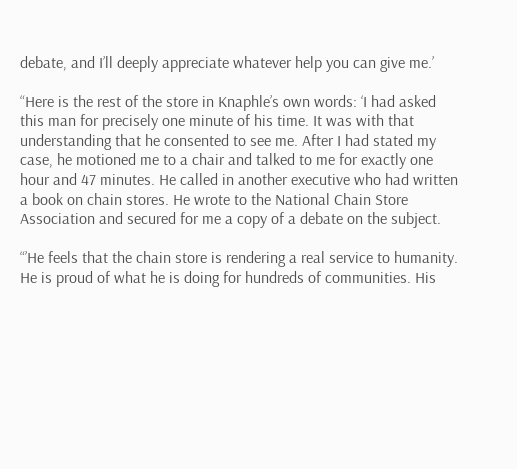debate, and I’ll deeply appreciate whatever help you can give me.’

“Here is the rest of the store in Knaphle’s own words: ‘I had asked this man for precisely one minute of his time. It was with that understanding that he consented to see me. After I had stated my case, he motioned me to a chair and talked to me for exactly one hour and 47 minutes. He called in another executive who had written a book on chain stores. He wrote to the National Chain Store Association and secured for me a copy of a debate on the subject.

“’He feels that the chain store is rendering a real service to humanity. He is proud of what he is doing for hundreds of communities. His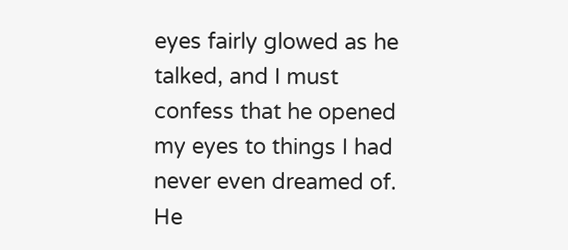eyes fairly glowed as he talked, and I must confess that he opened my eyes to things I had never even dreamed of. He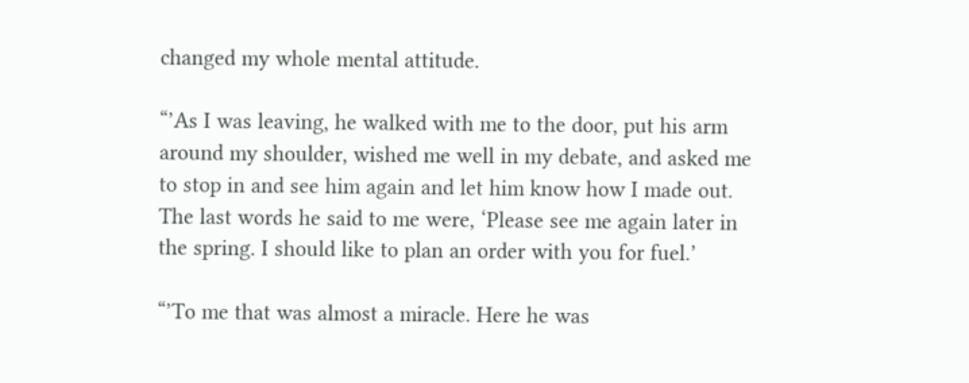changed my whole mental attitude.

“’As I was leaving, he walked with me to the door, put his arm around my shoulder, wished me well in my debate, and asked me to stop in and see him again and let him know how I made out. The last words he said to me were, ‘Please see me again later in the spring. I should like to plan an order with you for fuel.’

“’To me that was almost a miracle. Here he was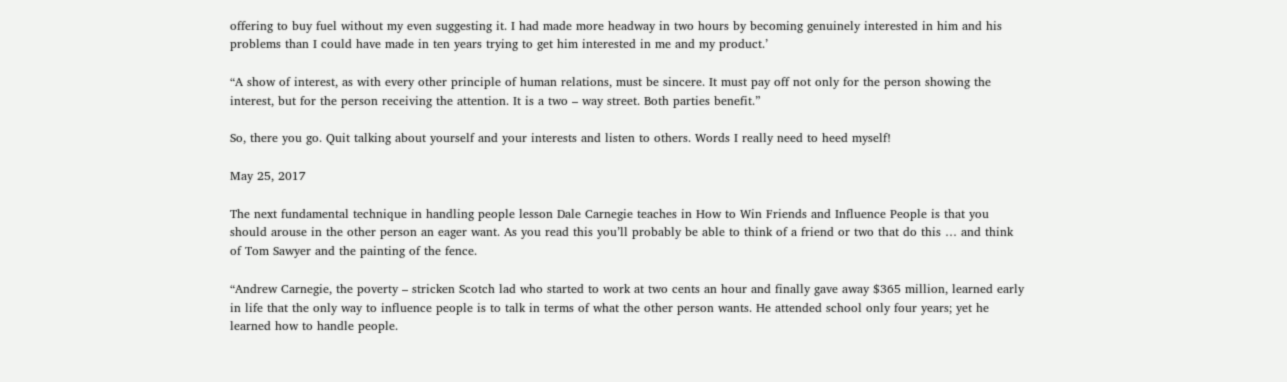offering to buy fuel without my even suggesting it. I had made more headway in two hours by becoming genuinely interested in him and his problems than I could have made in ten years trying to get him interested in me and my product.’

“A show of interest, as with every other principle of human relations, must be sincere. It must pay off not only for the person showing the interest, but for the person receiving the attention. It is a two – way street. Both parties benefit.”

So, there you go. Quit talking about yourself and your interests and listen to others. Words I really need to heed myself!

May 25, 2017

The next fundamental technique in handling people lesson Dale Carnegie teaches in How to Win Friends and Influence People is that you should arouse in the other person an eager want. As you read this you’ll probably be able to think of a friend or two that do this … and think of Tom Sawyer and the painting of the fence.

“Andrew Carnegie, the poverty – stricken Scotch lad who started to work at two cents an hour and finally gave away $365 million, learned early in life that the only way to influence people is to talk in terms of what the other person wants. He attended school only four years; yet he learned how to handle people.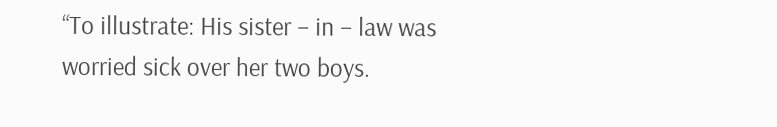“To illustrate: His sister – in – law was worried sick over her two boys.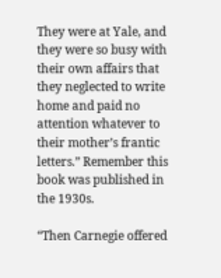They were at Yale, and they were so busy with their own affairs that they neglected to write home and paid no attention whatever to their mother’s frantic letters.” Remember this book was published in the 1930s.

“Then Carnegie offered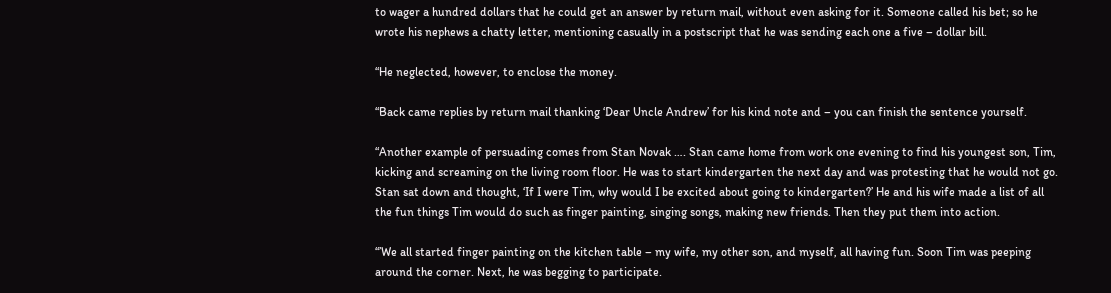to wager a hundred dollars that he could get an answer by return mail, without even asking for it. Someone called his bet; so he wrote his nephews a chatty letter, mentioning casually in a postscript that he was sending each one a five – dollar bill.

“He neglected, however, to enclose the money.

“Back came replies by return mail thanking ‘Dear Uncle Andrew’ for his kind note and – you can finish the sentence yourself.

“Another example of persuading comes from Stan Novak …. Stan came home from work one evening to find his youngest son, Tim, kicking and screaming on the living room floor. He was to start kindergarten the next day and was protesting that he would not go. Stan sat down and thought, ‘If I were Tim, why would I be excited about going to kindergarten?’ He and his wife made a list of all the fun things Tim would do such as finger painting, singing songs, making new friends. Then they put them into action.

“’We all started finger painting on the kitchen table – my wife, my other son, and myself, all having fun. Soon Tim was peeping around the corner. Next, he was begging to participate.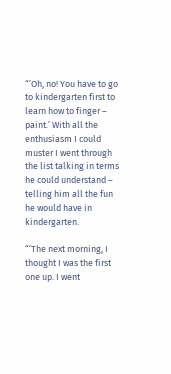“’Oh, no! You have to go to kindergarten first to learn how to finger – paint.’ With all the enthusiasm I could muster I went through the list talking in terms he could understand – telling him all the fun he would have in kindergarten.

“’The next morning, I thought I was the first one up. I went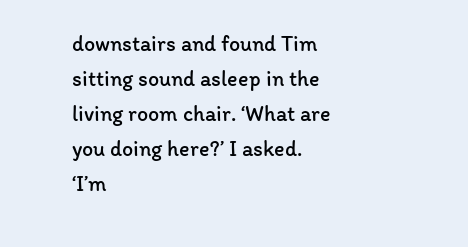downstairs and found Tim sitting sound asleep in the living room chair. ‘What are you doing here?’ I asked. ‘I’m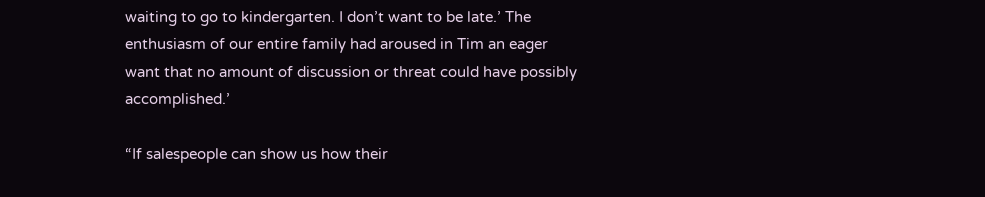waiting to go to kindergarten. I don’t want to be late.’ The enthusiasm of our entire family had aroused in Tim an eager want that no amount of discussion or threat could have possibly accomplished.’

“If salespeople can show us how their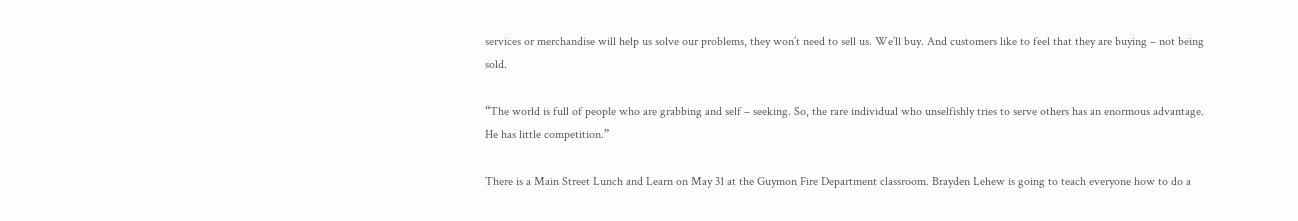services or merchandise will help us solve our problems, they won’t need to sell us. We’ll buy. And customers like to feel that they are buying – not being sold.

“The world is full of people who are grabbing and self – seeking. So, the rare individual who unselfishly tries to serve others has an enormous advantage. He has little competition.”

There is a Main Street Lunch and Learn on May 31 at the Guymon Fire Department classroom. Brayden Lehew is going to teach everyone how to do a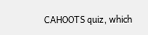CAHOOTS quiz, which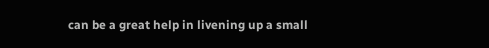can be a great help in livening up a small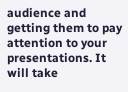audience and getting them to pay attention to your presentations. It will take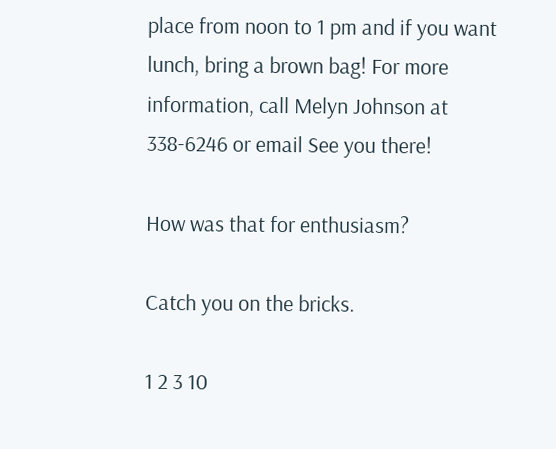place from noon to 1 pm and if you want lunch, bring a brown bag! For more information, call Melyn Johnson at 338-6246 or email See you there!

How was that for enthusiasm?

Catch you on the bricks.

1 2 3 10